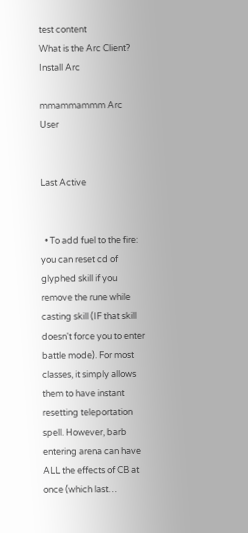test content
What is the Arc Client?
Install Arc

mmammammm Arc User


Last Active


  • To add fuel to the fire: you can reset cd of glyphed skill if you remove the rune while casting skill (IF that skill doesn't force you to enter battle mode). For most classes, it simply allows them to have instant resetting teleportation spell. However, barb entering arena can have ALL the effects of CB at once (which last…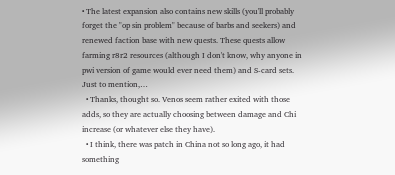• The latest expansion also contains new skills (you'll probably forget the "op sin problem" because of barbs and seekers) and renewed faction base with new quests. These quests allow farming r8r2 resources (although I don't know, why anyone in pwi version of game would ever need them) and S-card sets. Just to mention,…
  • Thanks, thought so. Venos seem rather exited with those adds, so they are actually choosing between damage and Chi increase (or whatever else they have).
  • I think, there was patch in China not so long ago, it had something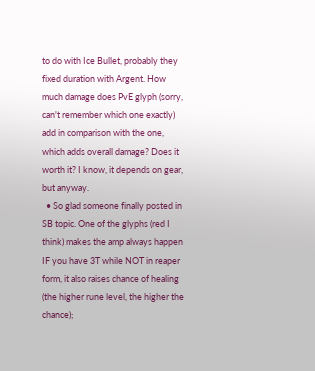to do with Ice Bullet, probably they fixed duration with Argent. How much damage does PvE glyph (sorry, can't remember which one exactly) add in comparison with the one, which adds overall damage? Does it worth it? I know, it depends on gear, but anyway.
  • So glad someone finally posted in SB topic. One of the glyphs (red I think) makes the amp always happen IF you have 3T while NOT in reaper form, it also raises chance of healing (the higher rune level, the higher the chance);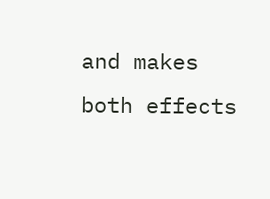and makes both effects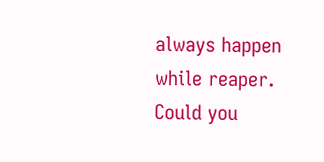always happen while reaper. Could you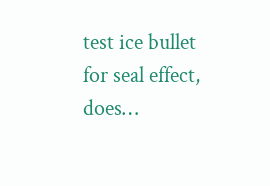test ice bullet for seal effect, does…